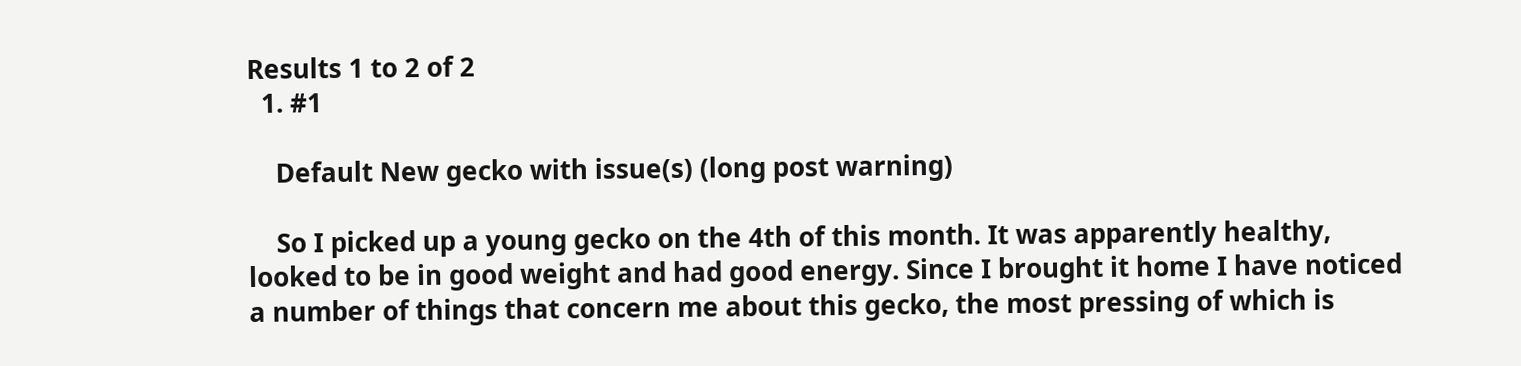Results 1 to 2 of 2
  1. #1

    Default New gecko with issue(s) (long post warning)

    So I picked up a young gecko on the 4th of this month. It was apparently healthy, looked to be in good weight and had good energy. Since I brought it home I have noticed a number of things that concern me about this gecko, the most pressing of which is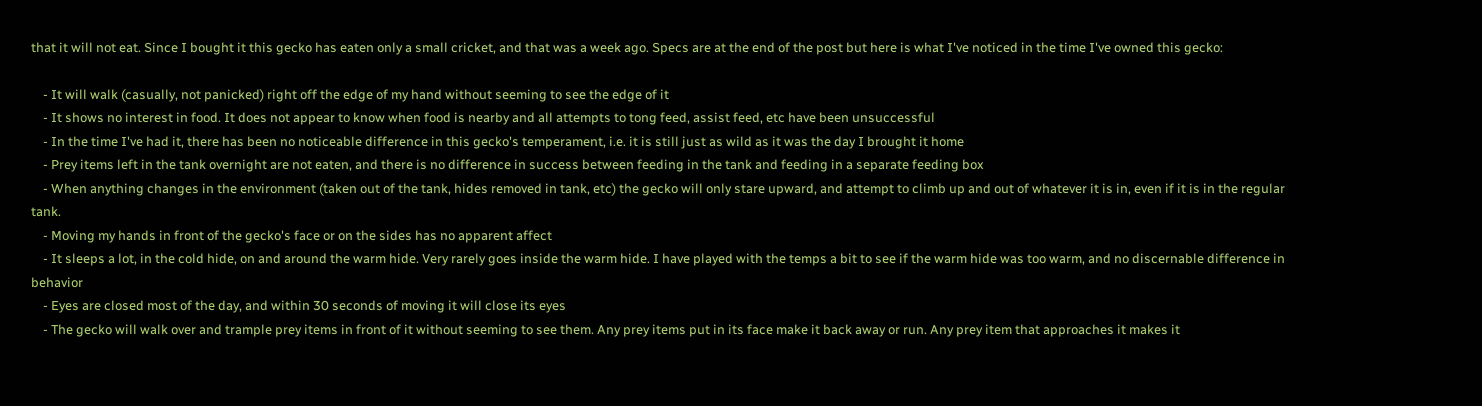that it will not eat. Since I bought it this gecko has eaten only a small cricket, and that was a week ago. Specs are at the end of the post but here is what I've noticed in the time I've owned this gecko:

    - It will walk (casually, not panicked) right off the edge of my hand without seeming to see the edge of it
    - It shows no interest in food. It does not appear to know when food is nearby and all attempts to tong feed, assist feed, etc have been unsuccessful
    - In the time I've had it, there has been no noticeable difference in this gecko's temperament, i.e. it is still just as wild as it was the day I brought it home
    - Prey items left in the tank overnight are not eaten, and there is no difference in success between feeding in the tank and feeding in a separate feeding box
    - When anything changes in the environment (taken out of the tank, hides removed in tank, etc) the gecko will only stare upward, and attempt to climb up and out of whatever it is in, even if it is in the regular tank.
    - Moving my hands in front of the gecko's face or on the sides has no apparent affect
    - It sleeps a lot, in the cold hide, on and around the warm hide. Very rarely goes inside the warm hide. I have played with the temps a bit to see if the warm hide was too warm, and no discernable difference in behavior
    - Eyes are closed most of the day, and within 30 seconds of moving it will close its eyes
    - The gecko will walk over and trample prey items in front of it without seeming to see them. Any prey items put in its face make it back away or run. Any prey item that approaches it makes it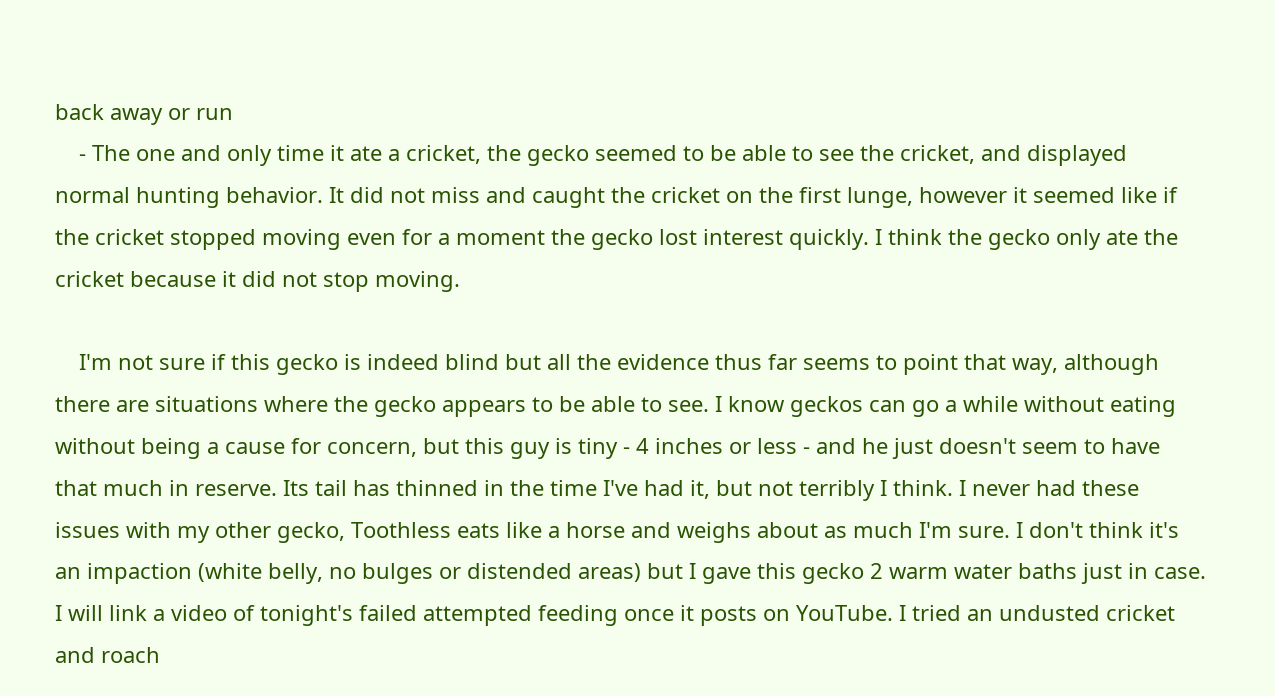back away or run
    - The one and only time it ate a cricket, the gecko seemed to be able to see the cricket, and displayed normal hunting behavior. It did not miss and caught the cricket on the first lunge, however it seemed like if the cricket stopped moving even for a moment the gecko lost interest quickly. I think the gecko only ate the cricket because it did not stop moving.

    I'm not sure if this gecko is indeed blind but all the evidence thus far seems to point that way, although there are situations where the gecko appears to be able to see. I know geckos can go a while without eating without being a cause for concern, but this guy is tiny - 4 inches or less - and he just doesn't seem to have that much in reserve. Its tail has thinned in the time I've had it, but not terribly I think. I never had these issues with my other gecko, Toothless eats like a horse and weighs about as much I'm sure. I don't think it's an impaction (white belly, no bulges or distended areas) but I gave this gecko 2 warm water baths just in case. I will link a video of tonight's failed attempted feeding once it posts on YouTube. I tried an undusted cricket and roach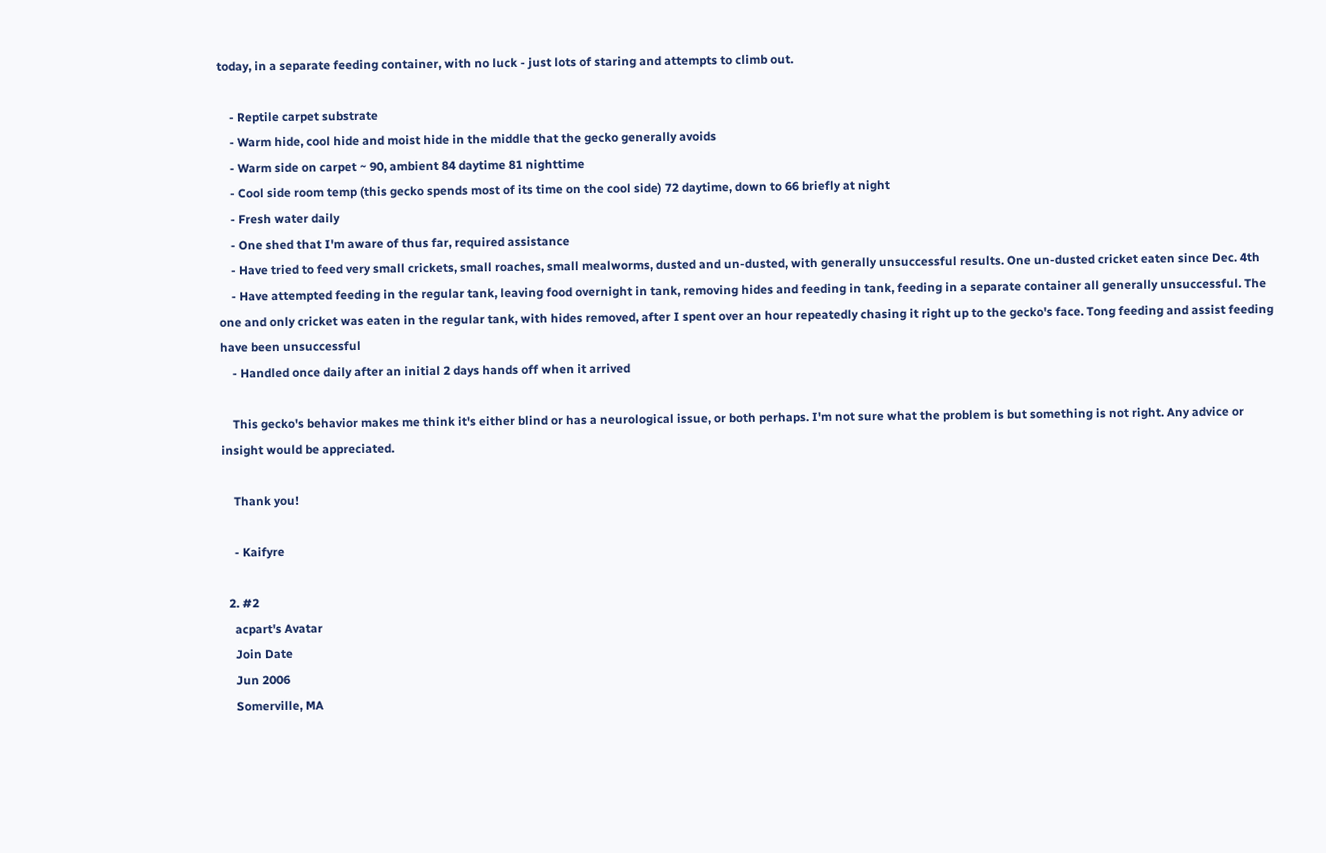today, in a separate feeding container, with no luck - just lots of staring and attempts to climb out.

    - Reptile carpet substrate
    - Warm hide, cool hide and moist hide in the middle that the gecko generally avoids
    - Warm side on carpet ~ 90, ambient 84 daytime 81 nighttime
    - Cool side room temp (this gecko spends most of its time on the cool side) 72 daytime, down to 66 briefly at night
    - Fresh water daily
    - One shed that I'm aware of thus far, required assistance
    - Have tried to feed very small crickets, small roaches, small mealworms, dusted and un-dusted, with generally unsuccessful results. One un-dusted cricket eaten since Dec. 4th
    - Have attempted feeding in the regular tank, leaving food overnight in tank, removing hides and feeding in tank, feeding in a separate container all generally unsuccessful. The one and only cricket was eaten in the regular tank, with hides removed, after I spent over an hour repeatedly chasing it right up to the gecko's face. Tong feeding and assist feeding have been unsuccessful
    - Handled once daily after an initial 2 days hands off when it arrived

    This gecko's behavior makes me think it's either blind or has a neurological issue, or both perhaps. I'm not sure what the problem is but something is not right. Any advice or insight would be appreciated.

    Thank you!

    - Kaifyre

  2. #2
    acpart's Avatar
    Join Date
    Jun 2006
    Somerville, MA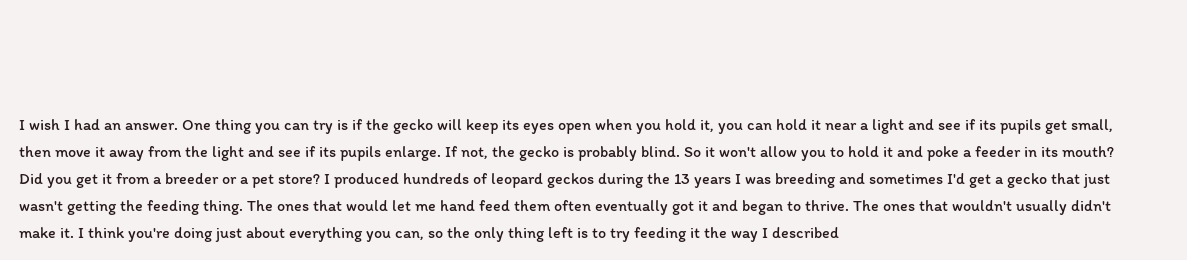I wish I had an answer. One thing you can try is if the gecko will keep its eyes open when you hold it, you can hold it near a light and see if its pupils get small, then move it away from the light and see if its pupils enlarge. If not, the gecko is probably blind. So it won't allow you to hold it and poke a feeder in its mouth? Did you get it from a breeder or a pet store? I produced hundreds of leopard geckos during the 13 years I was breeding and sometimes I'd get a gecko that just wasn't getting the feeding thing. The ones that would let me hand feed them often eventually got it and began to thrive. The ones that wouldn't usually didn't make it. I think you're doing just about everything you can, so the only thing left is to try feeding it the way I described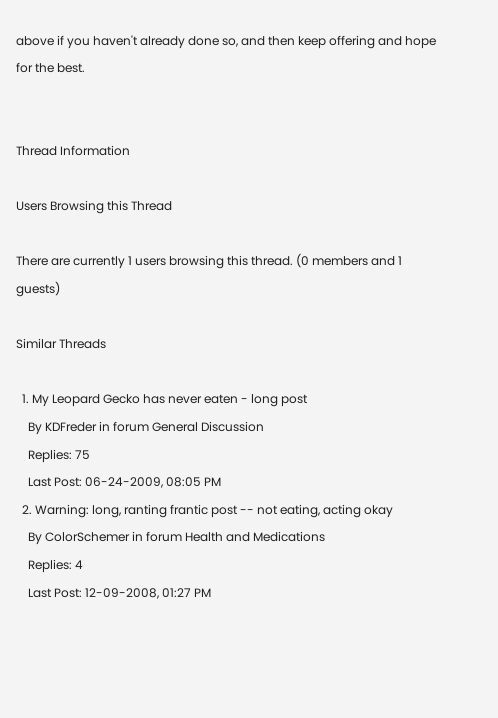above if you haven't already done so, and then keep offering and hope for the best.


Thread Information

Users Browsing this Thread

There are currently 1 users browsing this thread. (0 members and 1 guests)

Similar Threads

  1. My Leopard Gecko has never eaten - long post
    By KDFreder in forum General Discussion
    Replies: 75
    Last Post: 06-24-2009, 08:05 PM
  2. Warning: long, ranting frantic post -- not eating, acting okay
    By ColorSchemer in forum Health and Medications
    Replies: 4
    Last Post: 12-09-2008, 01:27 PM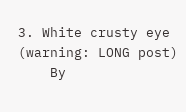3. White crusty eye (warning: LONG post)
    By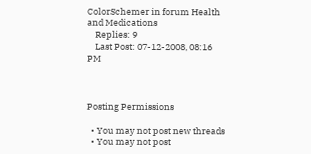ColorSchemer in forum Health and Medications
    Replies: 9
    Last Post: 07-12-2008, 08:16 PM



Posting Permissions

  • You may not post new threads
  • You may not post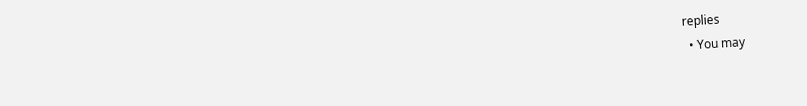replies
  • You may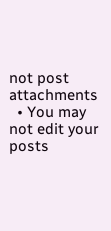not post attachments
  • You may not edit your posts